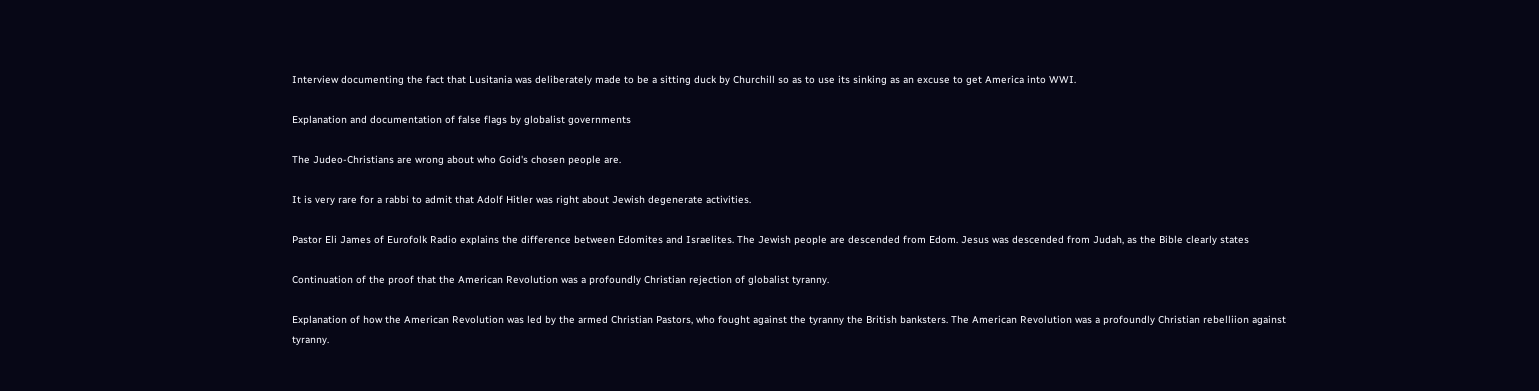Interview documenting the fact that Lusitania was deliberately made to be a sitting duck by Churchill so as to use its sinking as an excuse to get America into WWI.

Explanation and documentation of false flags by globalist governments

The Judeo-Christians are wrong about who Goid's chosen people are.

It is very rare for a rabbi to admit that Adolf Hitler was right about Jewish degenerate activities.

Pastor Eli James of Eurofolk Radio explains the difference between Edomites and Israelites. The Jewish people are descended from Edom. Jesus was descended from Judah, as the Bible clearly states

Continuation of the proof that the American Revolution was a profoundly Christian rejection of globalist tyranny.

Explanation of how the American Revolution was led by the armed Christian Pastors, who fought against the tyranny the British banksters. The American Revolution was a profoundly Christian rebelliion against tyranny.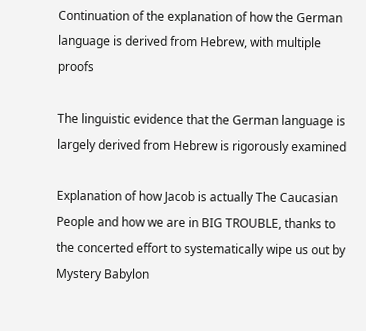Continuation of the explanation of how the German language is derived from Hebrew, with multiple proofs

The linguistic evidence that the German language is largely derived from Hebrew is rigorously examined

Explanation of how Jacob is actually The Caucasian People and how we are in BIG TROUBLE, thanks to the concerted effort to systematically wipe us out by Mystery Babylon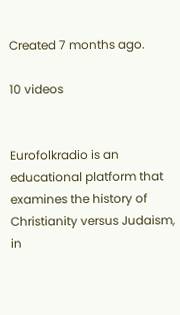Created 7 months ago.

10 videos


Eurofolkradio is an educational platform that examines the history of Christianity versus Judaism, in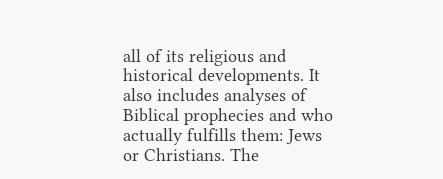all of its religious and historical developments. It also includes analyses of Biblical prophecies and who actually fulfills them: Jews or Christians. The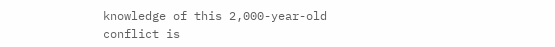knowledge of this 2,000-year-old conflict is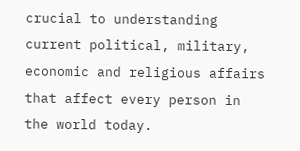crucial to understanding current political, military, economic and religious affairs that affect every person in the world today.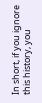In short, if you ignore this history, you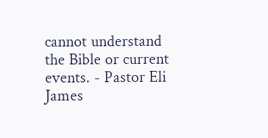cannot understand the Bible or current events. - Pastor Eli James